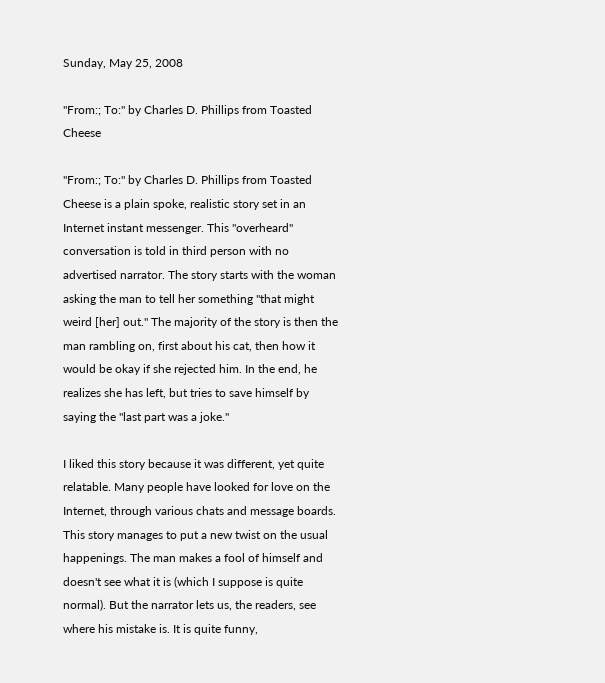Sunday, May 25, 2008

"From:; To:" by Charles D. Phillips from Toasted Cheese

"From:; To:" by Charles D. Phillips from Toasted Cheese is a plain spoke, realistic story set in an Internet instant messenger. This "overheard" conversation is told in third person with no advertised narrator. The story starts with the woman asking the man to tell her something "that might weird [her] out." The majority of the story is then the man rambling on, first about his cat, then how it would be okay if she rejected him. In the end, he realizes she has left, but tries to save himself by saying the "last part was a joke."

I liked this story because it was different, yet quite relatable. Many people have looked for love on the Internet, through various chats and message boards. This story manages to put a new twist on the usual happenings. The man makes a fool of himself and doesn't see what it is (which I suppose is quite normal). But the narrator lets us, the readers, see where his mistake is. It is quite funny,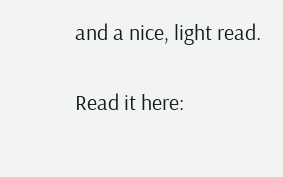and a nice, light read.

Read it here: